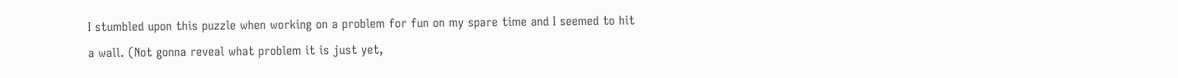I stumbled upon this puzzle when working on a problem for fun on my spare time and I seemed to hit a wall. (Not gonna reveal what problem it is just yet,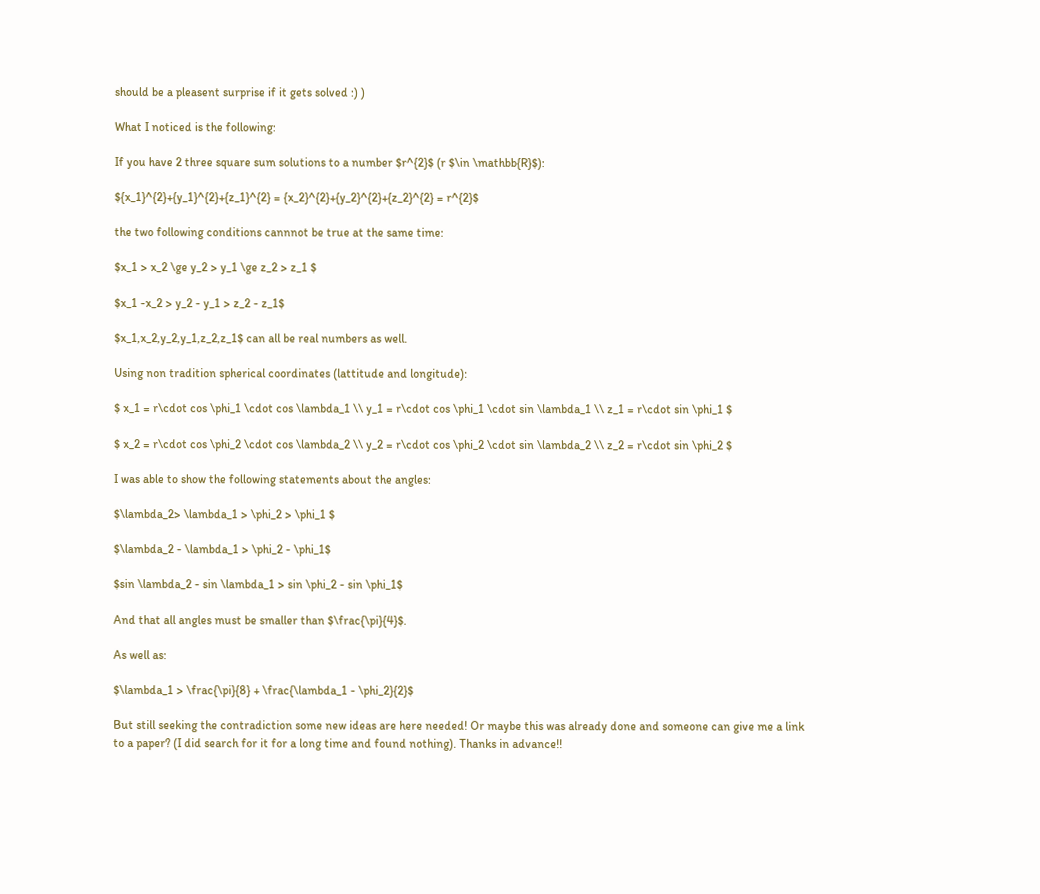should be a pleasent surprise if it gets solved :) )

What I noticed is the following:

If you have 2 three square sum solutions to a number $r^{2}$ (r $\in \mathbb{R}$):

${x_1}^{2}+{y_1}^{2}+{z_1}^{2} = {x_2}^{2}+{y_2}^{2}+{z_2}^{2} = r^{2}$

the two following conditions cannnot be true at the same time:

$x_1 > x_2 \ge y_2 > y_1 \ge z_2 > z_1 $

$x_1 -x_2 > y_2 - y_1 > z_2 - z_1$

$x_1,x_2,y_2,y_1,z_2,z_1$ can all be real numbers as well.

Using non tradition spherical coordinates (lattitude and longitude):

$ x_1 = r\cdot cos \phi_1 \cdot cos \lambda_1 \\ y_1 = r\cdot cos \phi_1 \cdot sin \lambda_1 \\ z_1 = r\cdot sin \phi_1 $

$ x_2 = r\cdot cos \phi_2 \cdot cos \lambda_2 \\ y_2 = r\cdot cos \phi_2 \cdot sin \lambda_2 \\ z_2 = r\cdot sin \phi_2 $

I was able to show the following statements about the angles:

$\lambda_2> \lambda_1 > \phi_2 > \phi_1 $

$\lambda_2 - \lambda_1 > \phi_2 - \phi_1$

$sin \lambda_2 - sin \lambda_1 > sin \phi_2 - sin \phi_1$

And that all angles must be smaller than $\frac{\pi}{4}$.

As well as:

$\lambda_1 > \frac{\pi}{8} + \frac{\lambda_1 - \phi_2}{2}$

But still seeking the contradiction some new ideas are here needed! Or maybe this was already done and someone can give me a link to a paper? (I did search for it for a long time and found nothing). Thanks in advance!!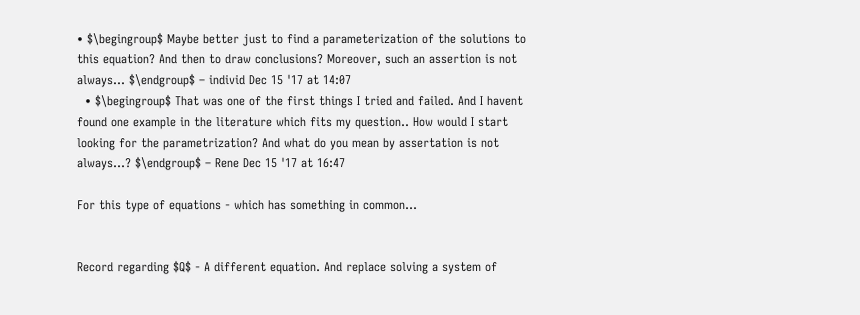• $\begingroup$ Maybe better just to find a parameterization of the solutions to this equation? And then to draw conclusions? Moreover, such an assertion is not always... $\endgroup$ – individ Dec 15 '17 at 14:07
  • $\begingroup$ That was one of the first things I tried and failed. And I havent found one example in the literature which fits my question.. How would I start looking for the parametrization? And what do you mean by assertation is not always...? $\endgroup$ – Rene Dec 15 '17 at 16:47

For this type of equations - which has something in common...


Record regarding $Q$ - A different equation. And replace solving a system of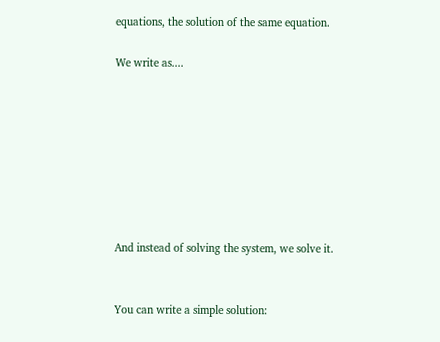equations, the solution of the same equation.

We write as....








And instead of solving the system, we solve it.


You can write a simple solution: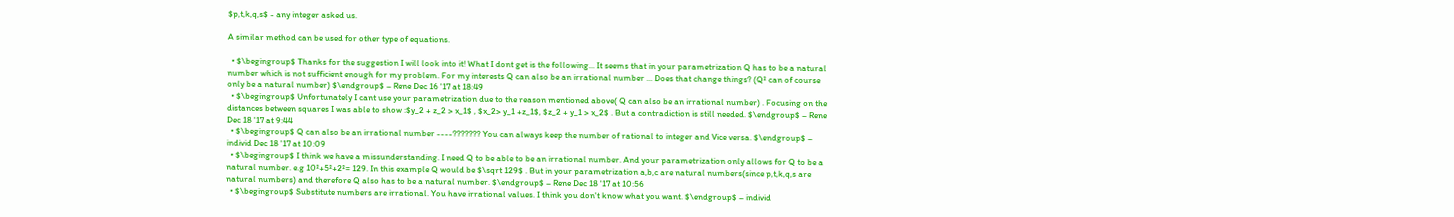$p,t,k,q,s$ - any integer asked us.

A similar method can be used for other type of equations.

  • $\begingroup$ Thanks for the suggestion I will look into it! What I dont get is the following... It seems that in your parametrization Q has to be a natural number which is not sufficient enough for my problem. For my interests Q can also be an irrational number ... Does that change things? (Q² can of course only be a natural number) $\endgroup$ – Rene Dec 16 '17 at 18:49
  • $\begingroup$ Unfortunately I cant use your parametrization due to the reason mentioned above( Q can also be an irrational number) . Focusing on the distances between squares I was able to show :$y_2 + z_2 > x_1$ , $x_2> y_1 +z_1$, $z_2 + y_1 > x_2$ . But a contradiction is still needed. $\endgroup$ – Rene Dec 18 '17 at 9:44
  • $\begingroup$ Q can also be an irrational number ----??????? You can always keep the number of rational to integer and Vice versa. $\endgroup$ – individ Dec 18 '17 at 10:09
  • $\begingroup$ I think we have a missunderstanding. I need Q to be able to be an irrational number. And your parametrization only allows for Q to be a natural number. e.g 10²+5²+2²= 129. In this example Q would be $\sqrt 129$ . But in your parametrization a,b,c are natural numbers(since p,t,k,q,s are natural numbers) and therefore Q also has to be a natural number. $\endgroup$ – Rene Dec 18 '17 at 10:56
  • $\begingroup$ Substitute numbers are irrational. You have irrational values. I think you don't know what you want. $\endgroup$ – individ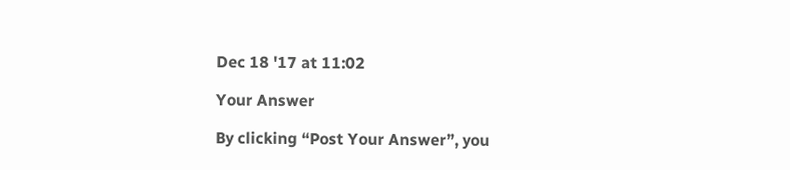Dec 18 '17 at 11:02

Your Answer

By clicking “Post Your Answer”, you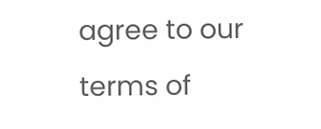agree to our terms of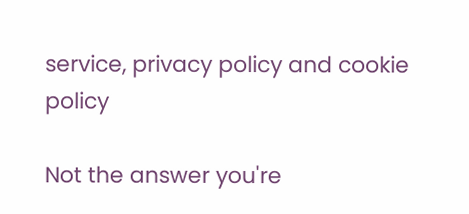service, privacy policy and cookie policy

Not the answer you're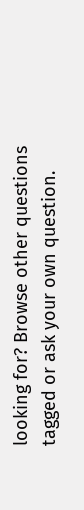looking for? Browse other questions tagged or ask your own question.